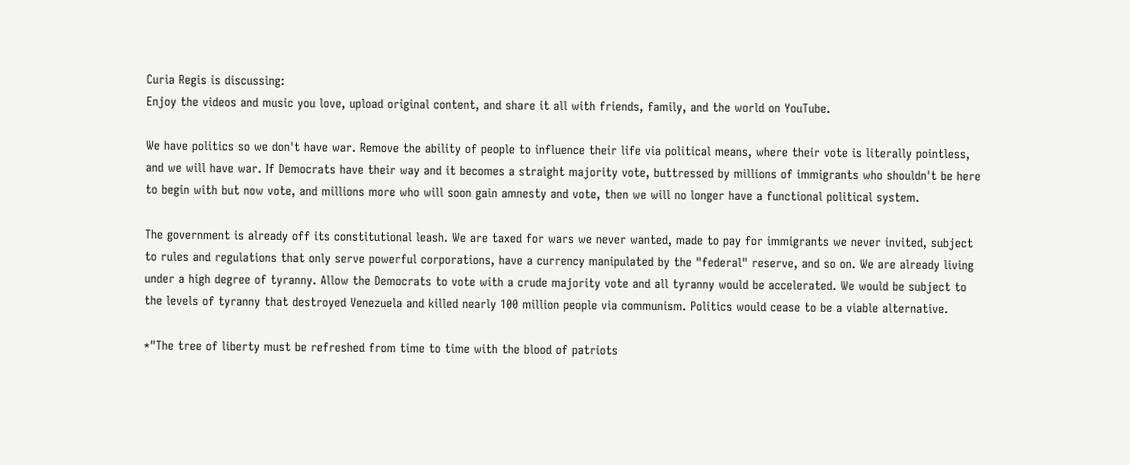Curia Regis is discussing:
Enjoy the videos and music you love, upload original content, and share it all with friends, family, and the world on YouTube.

We have politics so we don't have war. Remove the ability of people to influence their life via political means, where their vote is literally pointless, and we will have war. If Democrats have their way and it becomes a straight majority vote, buttressed by millions of immigrants who shouldn't be here to begin with but now vote, and millions more who will soon gain amnesty and vote, then we will no longer have a functional political system.

The government is already off its constitutional leash. We are taxed for wars we never wanted, made to pay for immigrants we never invited, subject to rules and regulations that only serve powerful corporations, have a currency manipulated by the "federal" reserve, and so on. We are already living under a high degree of tyranny. Allow the Democrats to vote with a crude majority vote and all tyranny would be accelerated. We would be subject to the levels of tyranny that destroyed Venezuela and killed nearly 100 million people via communism. Politics would cease to be a viable alternative.

*"The tree of liberty must be refreshed from time to time with the blood of patriots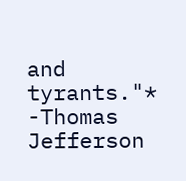and tyrants."* -Thomas Jefferson